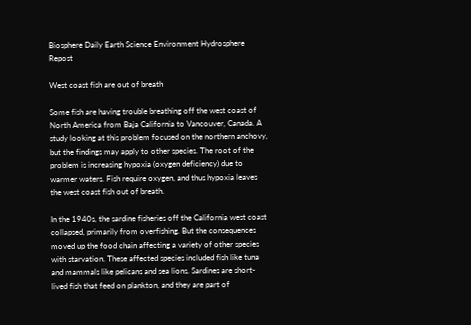Biosphere Daily Earth Science Environment Hydrosphere Repost

West coast fish are out of breath

Some fish are having trouble breathing off the west coast of North America from Baja California to Vancouver, Canada. A study looking at this problem focused on the northern anchovy, but the findings may apply to other species. The root of the problem is increasing hypoxia (oxygen deficiency) due to warmer waters. Fish require oxygen, and thus hypoxia leaves the west coast fish out of breath.

In the 1940s, the sardine fisheries off the California west coast collapsed, primarily from overfishing. But the consequences moved up the food chain affecting a variety of other species with starvation. These affected species included fish like tuna and mammals like pelicans and sea lions. Sardines are short-lived fish that feed on plankton, and they are part of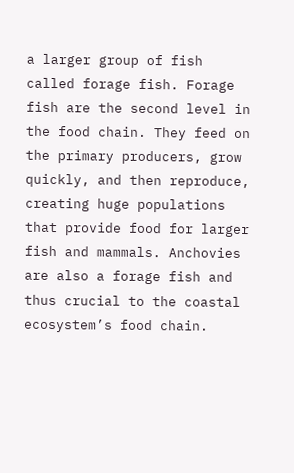a larger group of fish called forage fish. Forage fish are the second level in the food chain. They feed on the primary producers, grow quickly, and then reproduce, creating huge populations that provide food for larger fish and mammals. Anchovies are also a forage fish and thus crucial to the coastal ecosystem’s food chain.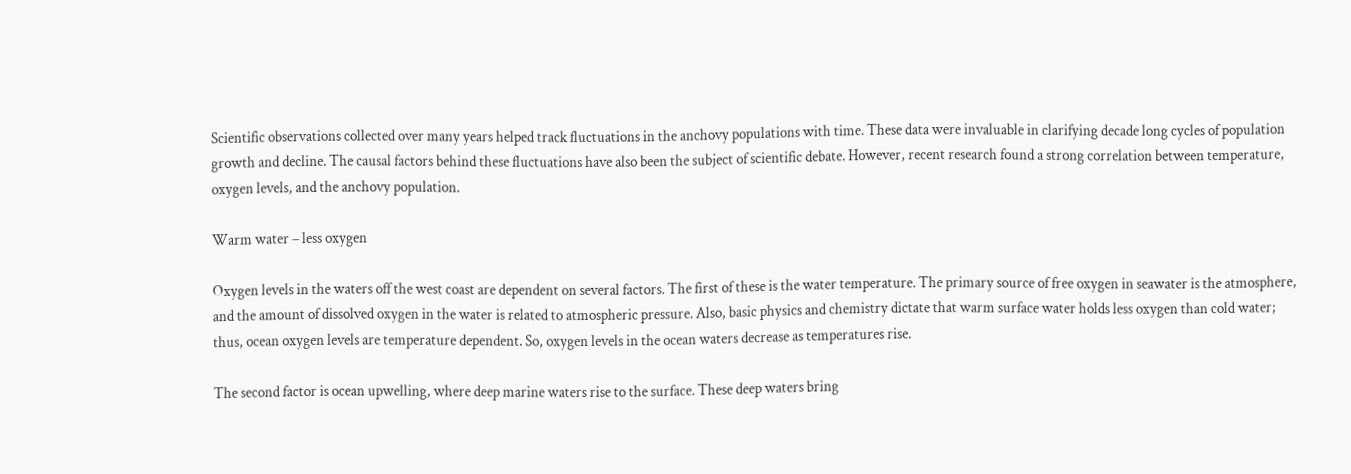Scientific observations collected over many years helped track fluctuations in the anchovy populations with time. These data were invaluable in clarifying decade long cycles of population growth and decline. The causal factors behind these fluctuations have also been the subject of scientific debate. However, recent research found a strong correlation between temperature, oxygen levels, and the anchovy population.

Warm water – less oxygen

Oxygen levels in the waters off the west coast are dependent on several factors. The first of these is the water temperature. The primary source of free oxygen in seawater is the atmosphere, and the amount of dissolved oxygen in the water is related to atmospheric pressure. Also, basic physics and chemistry dictate that warm surface water holds less oxygen than cold water; thus, ocean oxygen levels are temperature dependent. So, oxygen levels in the ocean waters decrease as temperatures rise.

The second factor is ocean upwelling, where deep marine waters rise to the surface. These deep waters bring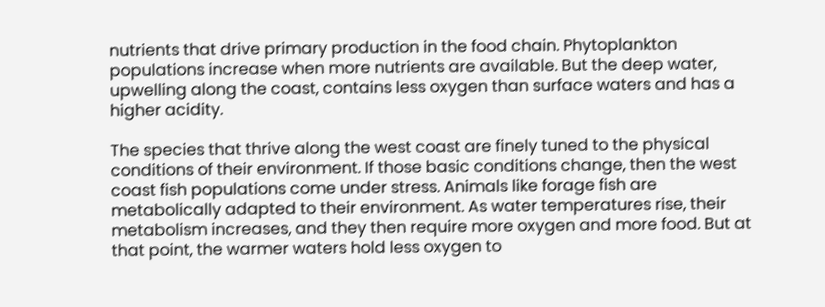nutrients that drive primary production in the food chain. Phytoplankton populations increase when more nutrients are available. But the deep water, upwelling along the coast, contains less oxygen than surface waters and has a higher acidity.

The species that thrive along the west coast are finely tuned to the physical conditions of their environment. If those basic conditions change, then the west coast fish populations come under stress. Animals like forage fish are metabolically adapted to their environment. As water temperatures rise, their metabolism increases, and they then require more oxygen and more food. But at that point, the warmer waters hold less oxygen to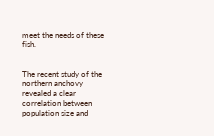meet the needs of these fish.


The recent study of the northern anchovy revealed a clear correlation between population size and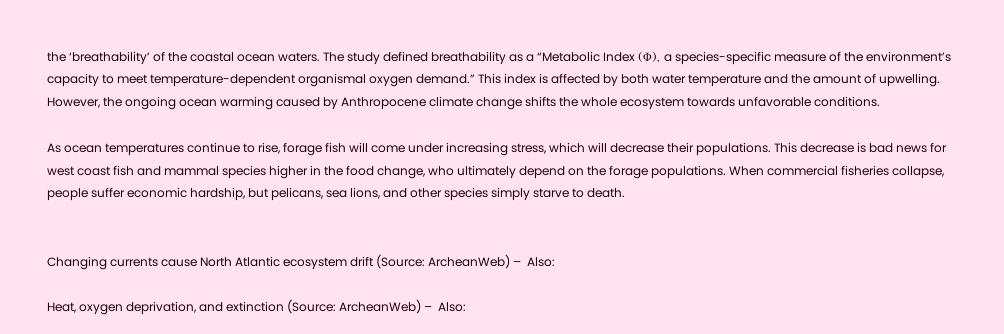the ‘breathability’ of the coastal ocean waters. The study defined breathability as a “Metabolic Index (Φ), a species-specific measure of the environment’s capacity to meet temperature-dependent organismal oxygen demand.” This index is affected by both water temperature and the amount of upwelling. However, the ongoing ocean warming caused by Anthropocene climate change shifts the whole ecosystem towards unfavorable conditions.

As ocean temperatures continue to rise, forage fish will come under increasing stress, which will decrease their populations. This decrease is bad news for west coast fish and mammal species higher in the food change, who ultimately depend on the forage populations. When commercial fisheries collapse, people suffer economic hardship, but pelicans, sea lions, and other species simply starve to death.


Changing currents cause North Atlantic ecosystem drift (Source: ArcheanWeb) –  Also:

Heat, oxygen deprivation, and extinction (Source: ArcheanWeb) –  Also: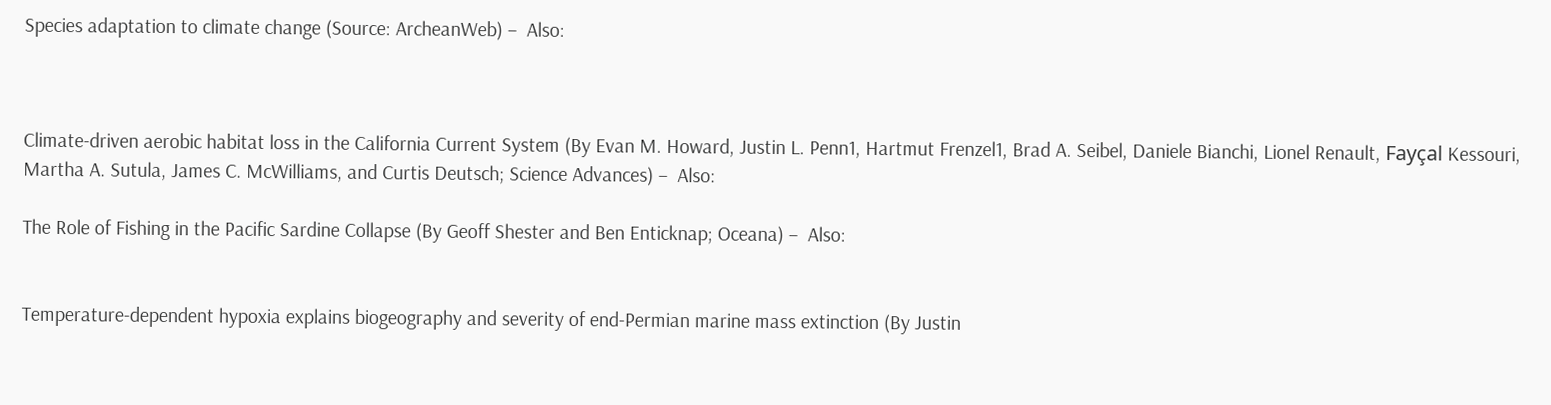Species adaptation to climate change (Source: ArcheanWeb) –  Also:



Climate-driven aerobic habitat loss in the California Current System (By Evan M. Howard, Justin L. Penn1, Hartmut Frenzel1, Brad A. Seibel, Daniele Bianchi, Lionel Renault, Fayçal Kessouri, Martha A. Sutula, James C. McWilliams, and Curtis Deutsch; Science Advances) –  Also:

The Role of Fishing in the Pacific Sardine Collapse (By Geoff Shester and Ben Enticknap; Oceana) –  Also:


Temperature-dependent hypoxia explains biogeography and severity of end-Permian marine mass extinction (By Justin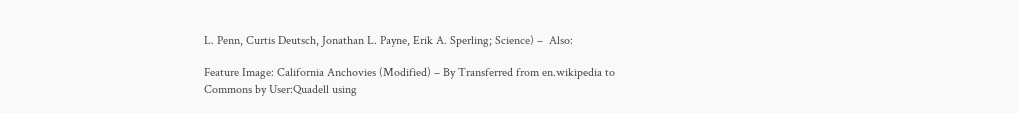L. Penn, Curtis Deutsch, Jonathan L. Payne, Erik A. Sperling; Science) –  Also:

Feature Image: California Anchovies (Modified) – By Transferred from en.wikipedia to Commons by User:Quadell using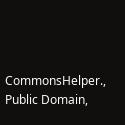CommonsHelper., Public Domain,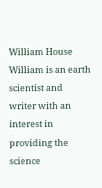William House
William is an earth scientist and writer with an interest in providing the science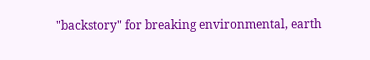"backstory" for breaking environmental, earth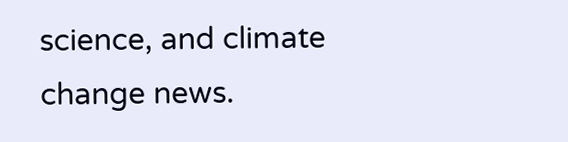science, and climate change news.